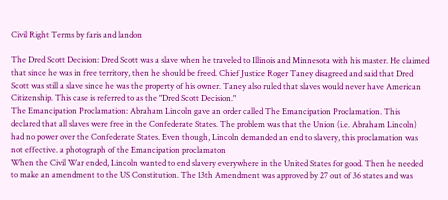Civil Right Terms by faris and landon

The Dred Scott Decision: Dred Scott was a slave when he traveled to Illinois and Minnesota with his master. He claimed that since he was in free territory, then he should be freed. Chief Justice Roger Taney disagreed and said that Dred Scott was still a slave since he was the property of his owner. Taney also ruled that slaves would never have American Citizenship. This case is referred to as the "Dred Scott Decision."
The Emancipation Proclamation: Abraham Lincoln gave an order called The Emancipation Proclamation. This declared that all slaves were free in the Confederate States. The problem was that the Union (i.e. Abraham Lincoln) had no power over the Confederate States. Even though, Lincoln demanded an end to slavery, this proclamation was not effective. a photograph of the Emancipation proclamaton
When the Civil War ended, Lincoln wanted to end slavery everywhere in the United States for good. Then he needed to make an amendment to the US Constitution. The 13th Amendment was approved by 27 out of 36 states and was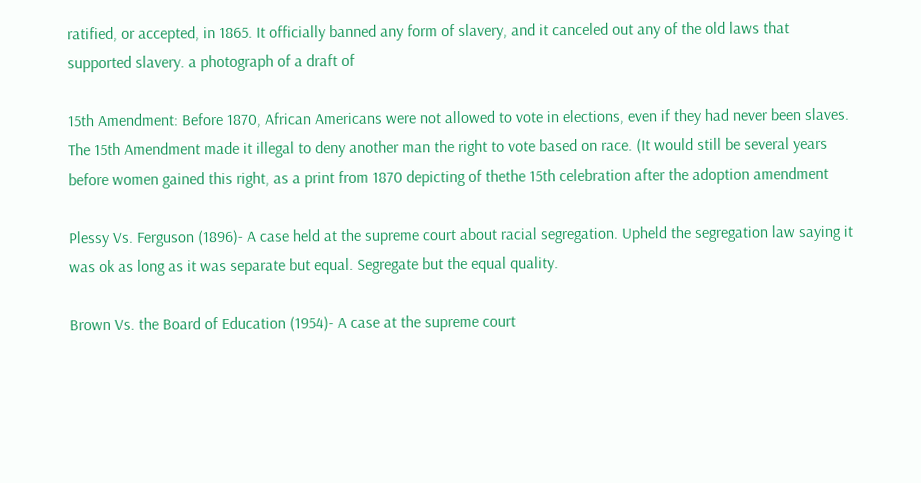ratified, or accepted, in 1865. It officially banned any form of slavery, and it canceled out any of the old laws that supported slavery. a photograph of a draft of

15th Amendment: Before 1870, African Americans were not allowed to vote in elections, even if they had never been slaves. The 15th Amendment made it illegal to deny another man the right to vote based on race. (It would still be several years before women gained this right, as a print from 1870 depicting of thethe 15th celebration after the adoption amendment

Plessy Vs. Ferguson (1896)- A case held at the supreme court about racial segregation. Upheld the segregation law saying it was ok as long as it was separate but equal. Segregate but the equal quality.

Brown Vs. the Board of Education (1954)- A case at the supreme court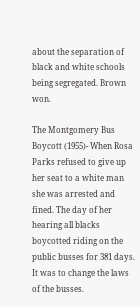about the separation of black and white schools being segregated. Brown won.

The Montgomery Bus Boycott (1955)- When Rosa Parks refused to give up her seat to a white man she was arrested and fined. The day of her hearing all blacks boycotted riding on the public busses for 381 days. It was to change the laws of the busses.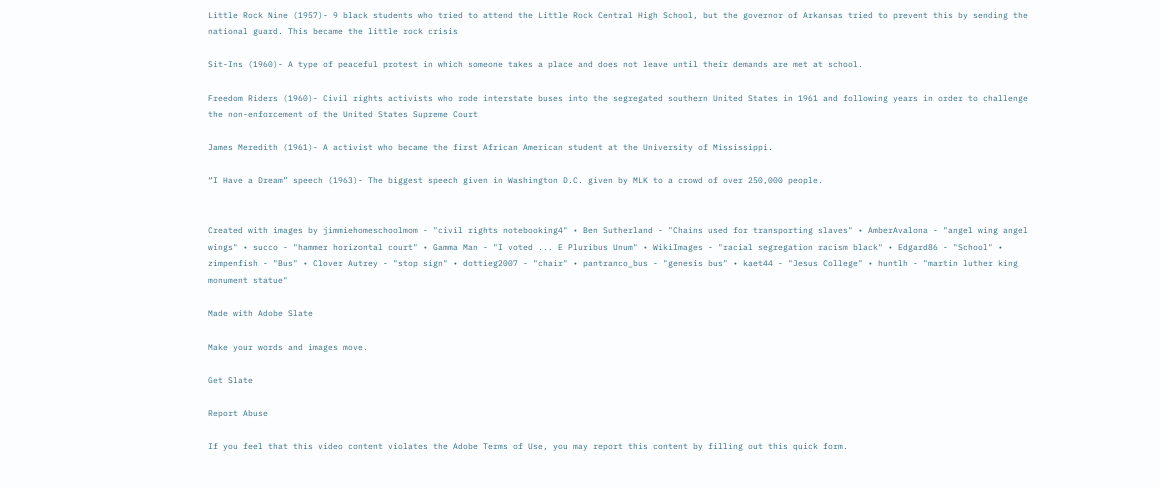Little Rock Nine (1957)- 9 black students who tried to attend the Little Rock Central High School, but the governor of Arkansas tried to prevent this by sending the national guard. This became the little rock crisis

Sit-Ins (1960)- A type of peaceful protest in which someone takes a place and does not leave until their demands are met at school.

Freedom Riders (1960)- Civil rights activists who rode interstate buses into the segregated southern United States in 1961 and following years in order to challenge the non-enforcement of the United States Supreme Court

James Meredith (1961)- A activist who became the first African American student at the University of Mississippi.

“I Have a Dream” speech (1963)- The biggest speech given in Washington D.C. given by MLK to a crowd of over 250,000 people.


Created with images by jimmiehomeschoolmom - "civil rights notebooking4" • Ben Sutherland - "Chains used for transporting slaves" • AmberAvalona - "angel wing angel wings" • succo - "hammer horizontal court" • Gamma Man - "I voted ... E Pluribus Unum" • WikiImages - "racial segregation racism black" • Edgard86 - "School" • zimpenfish - "Bus" • Clover Autrey - "stop sign" • dottieg2007 - "chair" • pantranco_bus - "genesis bus" • kaet44 - "Jesus College" • huntlh - "martin luther king monument statue"

Made with Adobe Slate

Make your words and images move.

Get Slate

Report Abuse

If you feel that this video content violates the Adobe Terms of Use, you may report this content by filling out this quick form.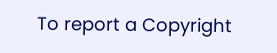To report a Copyright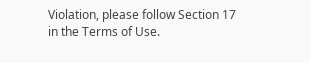Violation, please follow Section 17 in the Terms of Use.